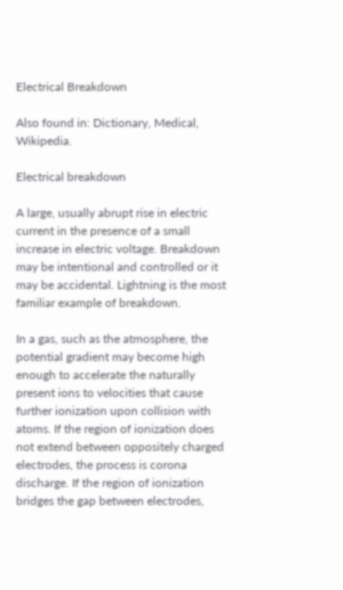Electrical Breakdown

Also found in: Dictionary, Medical, Wikipedia.

Electrical breakdown

A large, usually abrupt rise in electric current in the presence of a small increase in electric voltage. Breakdown may be intentional and controlled or it may be accidental. Lightning is the most familiar example of breakdown.

In a gas, such as the atmosphere, the potential gradient may become high enough to accelerate the naturally present ions to velocities that cause further ionization upon collision with atoms. If the region of ionization does not extend between oppositely charged electrodes, the process is corona discharge. If the region of ionization bridges the gap between electrodes,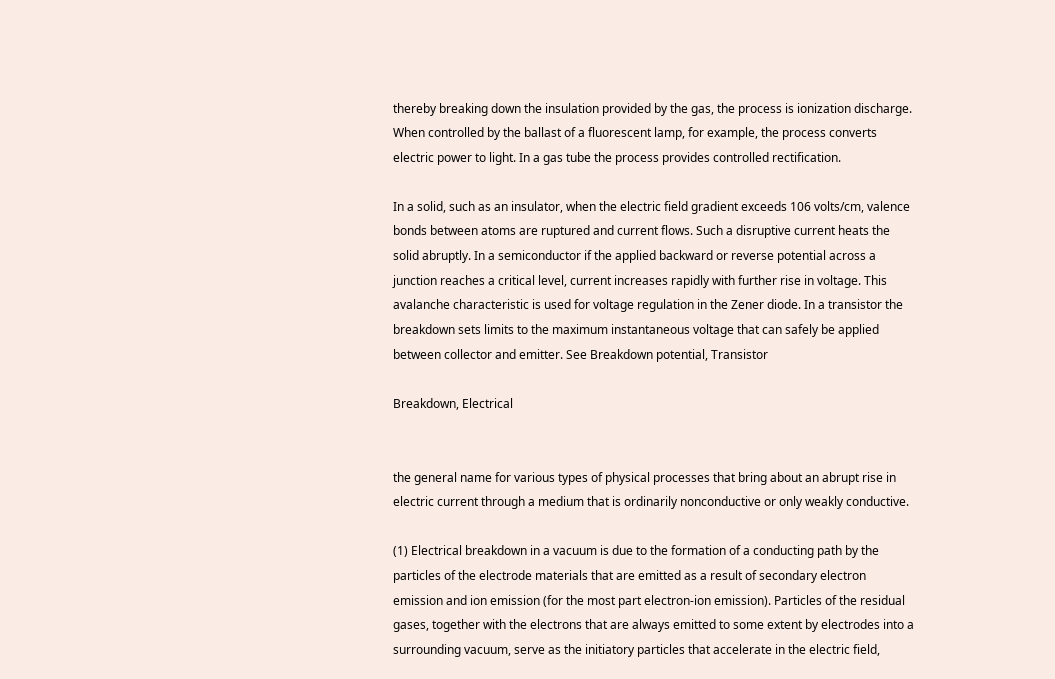thereby breaking down the insulation provided by the gas, the process is ionization discharge. When controlled by the ballast of a fluorescent lamp, for example, the process converts electric power to light. In a gas tube the process provides controlled rectification.

In a solid, such as an insulator, when the electric field gradient exceeds 106 volts/cm, valence bonds between atoms are ruptured and current flows. Such a disruptive current heats the solid abruptly. In a semiconductor if the applied backward or reverse potential across a junction reaches a critical level, current increases rapidly with further rise in voltage. This avalanche characteristic is used for voltage regulation in the Zener diode. In a transistor the breakdown sets limits to the maximum instantaneous voltage that can safely be applied between collector and emitter. See Breakdown potential, Transistor

Breakdown, Electrical


the general name for various types of physical processes that bring about an abrupt rise in electric current through a medium that is ordinarily nonconductive or only weakly conductive.

(1) Electrical breakdown in a vacuum is due to the formation of a conducting path by the particles of the electrode materials that are emitted as a result of secondary electron emission and ion emission (for the most part electron-ion emission). Particles of the residual gases, together with the electrons that are always emitted to some extent by electrodes into a surrounding vacuum, serve as the initiatory particles that accelerate in the electric field,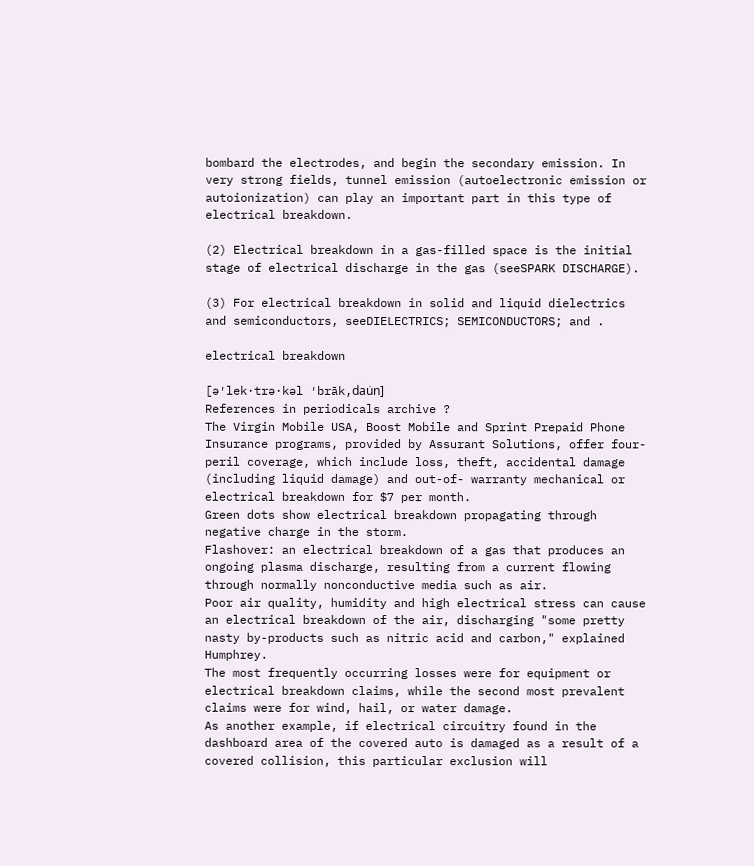bombard the electrodes, and begin the secondary emission. In very strong fields, tunnel emission (autoelectronic emission or autoionization) can play an important part in this type of electrical breakdown.

(2) Electrical breakdown in a gas-filled space is the initial stage of electrical discharge in the gas (seeSPARK DISCHARGE).

(3) For electrical breakdown in solid and liquid dielectrics and semiconductors, seeDIELECTRICS; SEMICONDUCTORS; and .

electrical breakdown

[ə′lek·trə·kəl ′brāk‚dau̇n]
References in periodicals archive ?
The Virgin Mobile USA, Boost Mobile and Sprint Prepaid Phone Insurance programs, provided by Assurant Solutions, offer four-peril coverage, which include loss, theft, accidental damage (including liquid damage) and out-of- warranty mechanical or electrical breakdown for $7 per month.
Green dots show electrical breakdown propagating through negative charge in the storm.
Flashover: an electrical breakdown of a gas that produces an ongoing plasma discharge, resulting from a current flowing through normally nonconductive media such as air.
Poor air quality, humidity and high electrical stress can cause an electrical breakdown of the air, discharging "some pretty nasty by-products such as nitric acid and carbon," explained Humphrey.
The most frequently occurring losses were for equipment or electrical breakdown claims, while the second most prevalent claims were for wind, hail, or water damage.
As another example, if electrical circuitry found in the dashboard area of the covered auto is damaged as a result of a covered collision, this particular exclusion will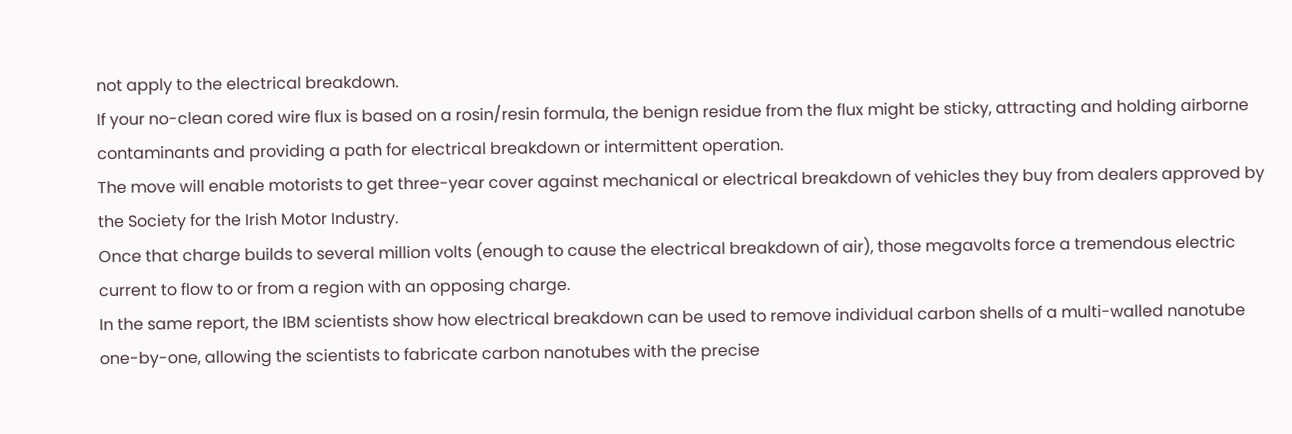not apply to the electrical breakdown.
If your no-clean cored wire flux is based on a rosin/resin formula, the benign residue from the flux might be sticky, attracting and holding airborne contaminants and providing a path for electrical breakdown or intermittent operation.
The move will enable motorists to get three-year cover against mechanical or electrical breakdown of vehicles they buy from dealers approved by the Society for the Irish Motor Industry.
Once that charge builds to several million volts (enough to cause the electrical breakdown of air), those megavolts force a tremendous electric current to flow to or from a region with an opposing charge.
In the same report, the IBM scientists show how electrical breakdown can be used to remove individual carbon shells of a multi-walled nanotube one-by-one, allowing the scientists to fabricate carbon nanotubes with the precise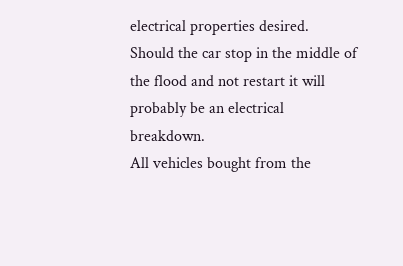electrical properties desired.
Should the car stop in the middle of the flood and not restart it will probably be an electrical breakdown.
All vehicles bought from the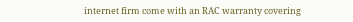internet firm come with an RAC warranty covering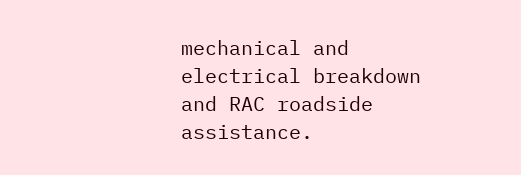mechanical and electrical breakdown and RAC roadside assistance.